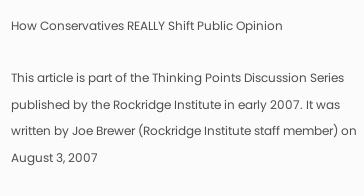How Conservatives REALLY Shift Public Opinion

This article is part of the Thinking Points Discussion Series published by the Rockridge Institute in early 2007. It was written by Joe Brewer (Rockridge Institute staff member) on August 3, 2007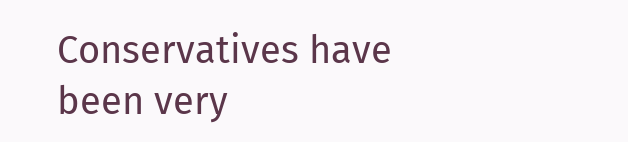Conservatives have been very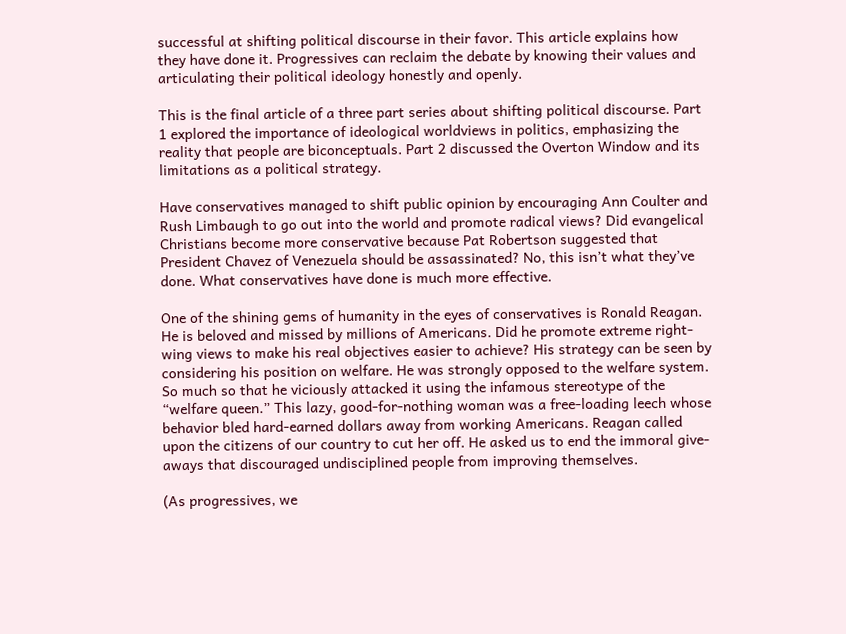successful at shifting political discourse in their favor. This article explains how they have done it. Progressives can reclaim the debate by knowing their values and articulating their political ideology honestly and openly.

This is the final article of a three part series about shifting political discourse. Part 1 explored the importance of ideological worldviews in politics, emphasizing the reality that people are biconceptuals. Part 2 discussed the Overton Window and its limitations as a political strategy.

Have conservatives managed to shift public opinion by encouraging Ann Coulter and Rush Limbaugh to go out into the world and promote radical views? Did evangelical Christians become more conservative because Pat Robertson suggested that President Chavez of Venezuela should be assassinated? No, this isn’t what they’ve done. What conservatives have done is much more effective.

One of the shining gems of humanity in the eyes of conservatives is Ronald Reagan. He is beloved and missed by millions of Americans. Did he promote extreme right-wing views to make his real objectives easier to achieve? His strategy can be seen by considering his position on welfare. He was strongly opposed to the welfare system. So much so that he viciously attacked it using the infamous stereotype of the “welfare queen.” This lazy, good-for-nothing woman was a free-loading leech whose behavior bled hard-earned dollars away from working Americans. Reagan called upon the citizens of our country to cut her off. He asked us to end the immoral give-aways that discouraged undisciplined people from improving themselves.

(As progressives, we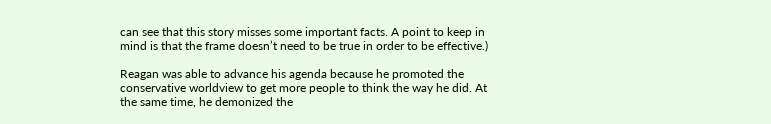can see that this story misses some important facts. A point to keep in mind is that the frame doesn’t need to be true in order to be effective.)

Reagan was able to advance his agenda because he promoted the conservative worldview to get more people to think the way he did. At the same time, he demonized the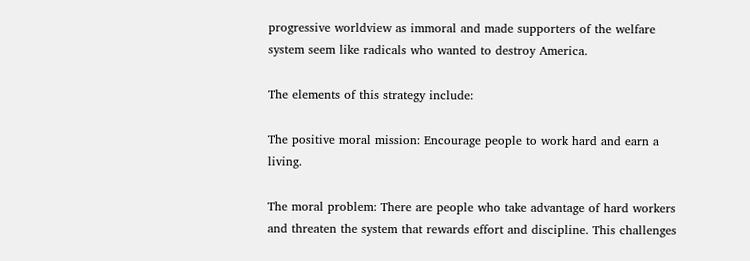progressive worldview as immoral and made supporters of the welfare system seem like radicals who wanted to destroy America.

The elements of this strategy include:

The positive moral mission: Encourage people to work hard and earn a living.

The moral problem: There are people who take advantage of hard workers and threaten the system that rewards effort and discipline. This challenges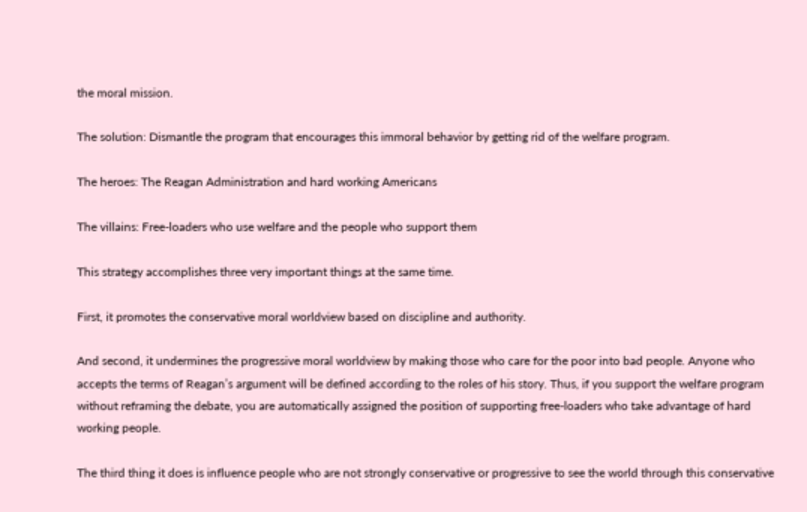the moral mission.

The solution: Dismantle the program that encourages this immoral behavior by getting rid of the welfare program.

The heroes: The Reagan Administration and hard working Americans

The villains: Free-loaders who use welfare and the people who support them

This strategy accomplishes three very important things at the same time.

First, it promotes the conservative moral worldview based on discipline and authority.

And second, it undermines the progressive moral worldview by making those who care for the poor into bad people. Anyone who accepts the terms of Reagan’s argument will be defined according to the roles of his story. Thus, if you support the welfare program without reframing the debate, you are automatically assigned the position of supporting free-loaders who take advantage of hard working people.

The third thing it does is influence people who are not strongly conservative or progressive to see the world through this conservative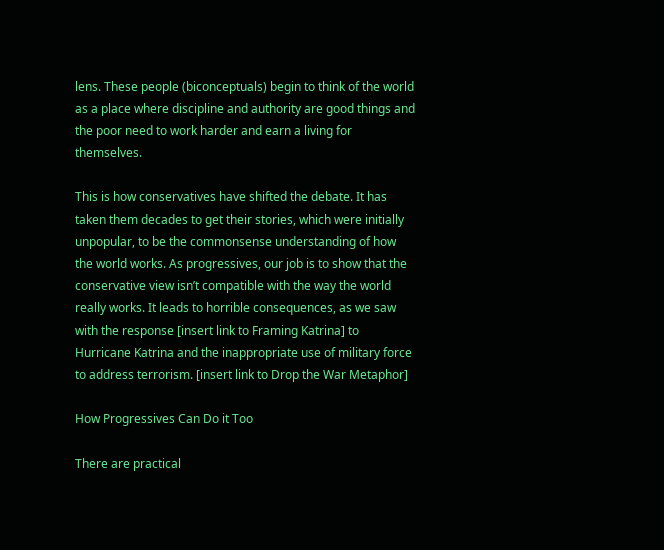lens. These people (biconceptuals) begin to think of the world as a place where discipline and authority are good things and the poor need to work harder and earn a living for themselves.

This is how conservatives have shifted the debate. It has taken them decades to get their stories, which were initially unpopular, to be the commonsense understanding of how the world works. As progressives, our job is to show that the conservative view isn’t compatible with the way the world really works. It leads to horrible consequences, as we saw with the response [insert link to Framing Katrina] to Hurricane Katrina and the inappropriate use of military force to address terrorism. [insert link to Drop the War Metaphor]

How Progressives Can Do it Too

There are practical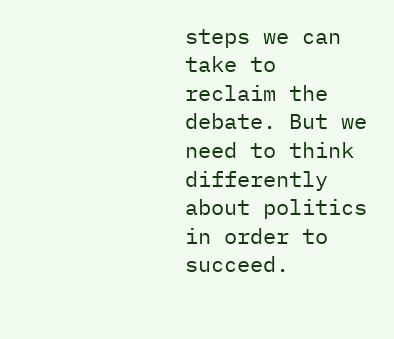steps we can take to reclaim the debate. But we need to think differently about politics in order to succeed.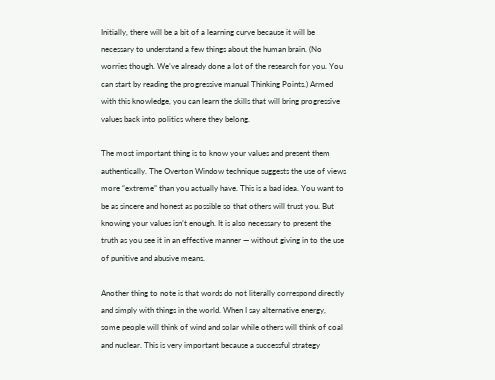Initially, there will be a bit of a learning curve because it will be necessary to understand a few things about the human brain. (No worries though. We’ve already done a lot of the research for you. You can start by reading the progressive manual Thinking Points.) Armed with this knowledge, you can learn the skills that will bring progressive values back into politics where they belong.

The most important thing is to know your values and present them authentically. The Overton Window technique suggests the use of views more “extreme” than you actually have. This is a bad idea. You want to be as sincere and honest as possible so that others will trust you. But knowing your values isn’t enough. It is also necessary to present the truth as you see it in an effective manner — without giving in to the use of punitive and abusive means.

Another thing to note is that words do not literally correspond directly and simply with things in the world. When I say alternative energy, some people will think of wind and solar while others will think of coal and nuclear. This is very important because a successful strategy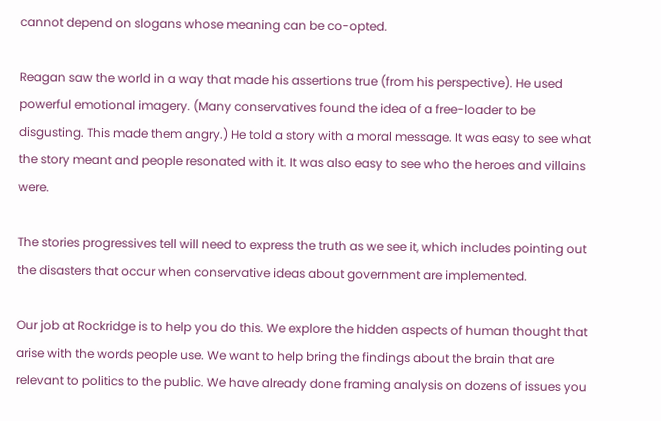cannot depend on slogans whose meaning can be co-opted.

Reagan saw the world in a way that made his assertions true (from his perspective). He used powerful emotional imagery. (Many conservatives found the idea of a free-loader to be disgusting. This made them angry.) He told a story with a moral message. It was easy to see what the story meant and people resonated with it. It was also easy to see who the heroes and villains were.

The stories progressives tell will need to express the truth as we see it, which includes pointing out the disasters that occur when conservative ideas about government are implemented.

Our job at Rockridge is to help you do this. We explore the hidden aspects of human thought that arise with the words people use. We want to help bring the findings about the brain that are relevant to politics to the public. We have already done framing analysis on dozens of issues you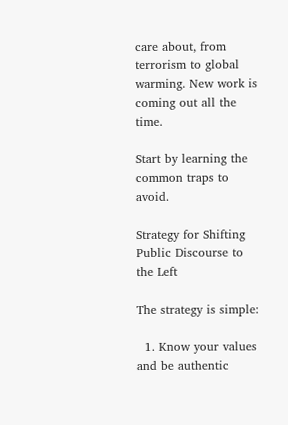care about, from terrorism to global warming. New work is coming out all the time.

Start by learning the common traps to avoid.

Strategy for Shifting Public Discourse to the Left

The strategy is simple:

  1. Know your values and be authentic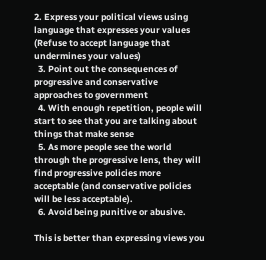2. Express your political views using language that expresses your values (Refuse to accept language that undermines your values)
  3. Point out the consequences of progressive and conservative approaches to government
  4. With enough repetition, people will start to see that you are talking about things that make sense
  5. As more people see the world through the progressive lens, they will find progressive policies more acceptable (and conservative policies will be less acceptable).
  6. Avoid being punitive or abusive.

This is better than expressing views you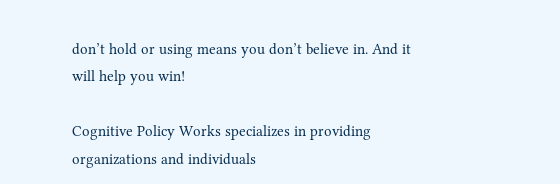don’t hold or using means you don’t believe in. And it will help you win!

Cognitive Policy Works specializes in providing organizations and individuals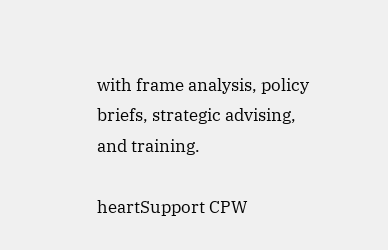with frame analysis, policy briefs, strategic advising, and training.

heartSupport CPW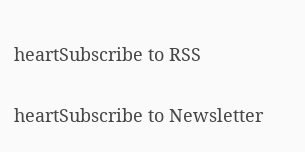heartSubscribe to RSS

heartSubscribe to Newsletter